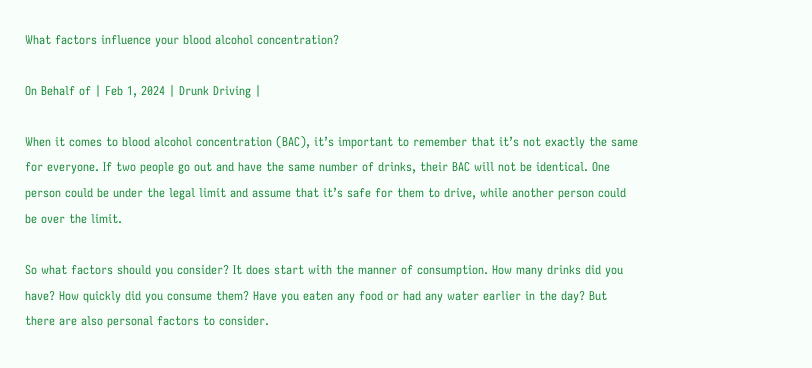What factors influence your blood alcohol concentration?

On Behalf of | Feb 1, 2024 | Drunk Driving |

When it comes to blood alcohol concentration (BAC), it’s important to remember that it’s not exactly the same for everyone. If two people go out and have the same number of drinks, their BAC will not be identical. One person could be under the legal limit and assume that it’s safe for them to drive, while another person could be over the limit.

So what factors should you consider? It does start with the manner of consumption. How many drinks did you have? How quickly did you consume them? Have you eaten any food or had any water earlier in the day? But there are also personal factors to consider.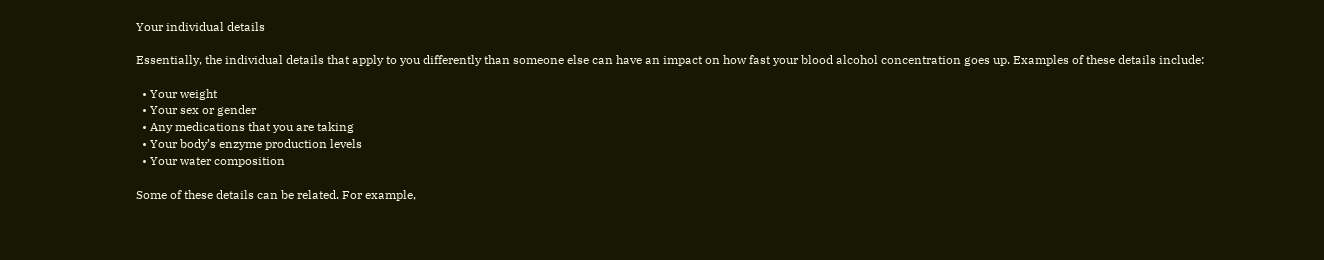Your individual details

Essentially, the individual details that apply to you differently than someone else can have an impact on how fast your blood alcohol concentration goes up. Examples of these details include:

  • Your weight
  • Your sex or gender
  • Any medications that you are taking
  • Your body’s enzyme production levels
  • Your water composition

Some of these details can be related. For example,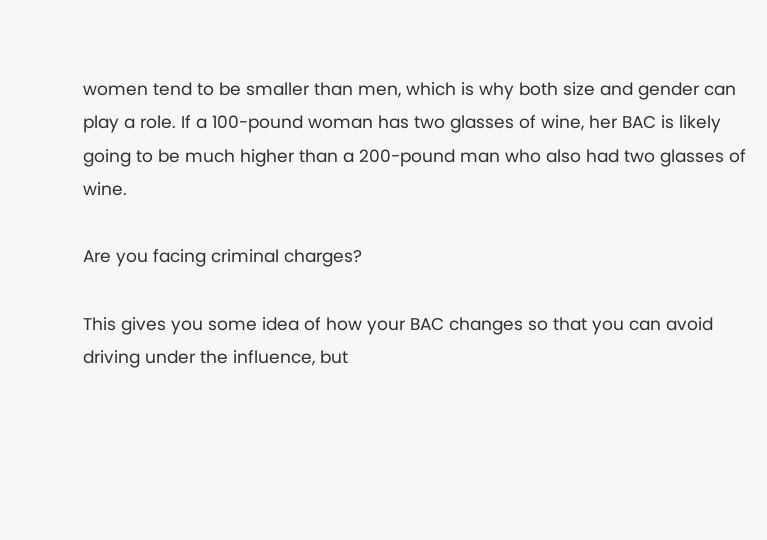women tend to be smaller than men, which is why both size and gender can play a role. If a 100-pound woman has two glasses of wine, her BAC is likely going to be much higher than a 200-pound man who also had two glasses of wine.

Are you facing criminal charges?

This gives you some idea of how your BAC changes so that you can avoid driving under the influence, but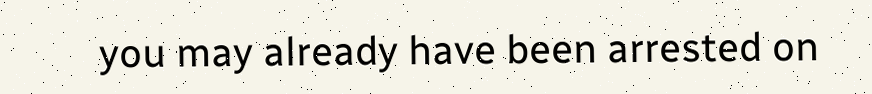you may already have been arrested on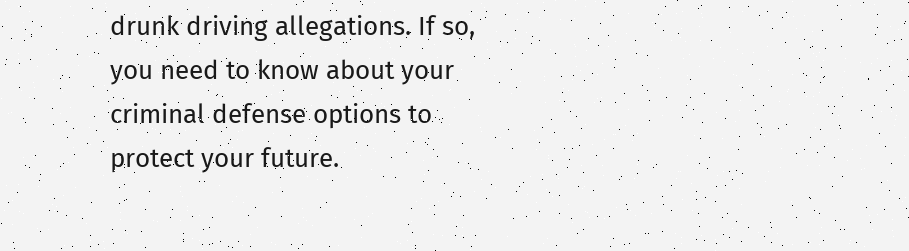drunk driving allegations. If so, you need to know about your criminal defense options to protect your future.